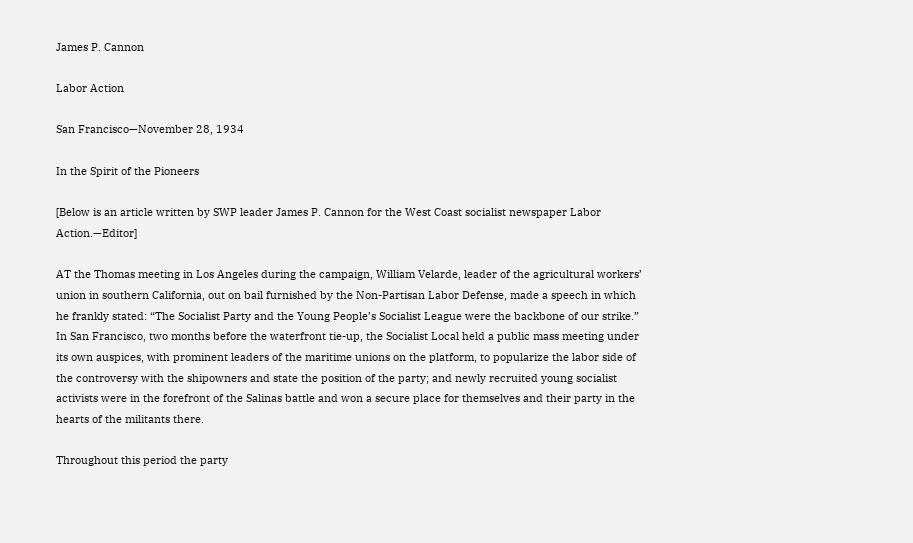James P. Cannon

Labor Action

San Francisco—November 28, 1934

In the Spirit of the Pioneers

[Below is an article written by SWP leader James P. Cannon for the West Coast socialist newspaper Labor Action.—Editor]

AT the Thomas meeting in Los Angeles during the campaign, William Velarde, leader of the agricultural workers’ union in southern California, out on bail furnished by the Non-Partisan Labor Defense, made a speech in which he frankly stated: “The Socialist Party and the Young People’s Socialist League were the backbone of our strike.” In San Francisco, two months before the waterfront tie-up, the Socialist Local held a public mass meeting under its own auspices, with prominent leaders of the maritime unions on the platform, to popularize the labor side of the controversy with the shipowners and state the position of the party; and newly recruited young socialist activists were in the forefront of the Salinas battle and won a secure place for themselves and their party in the hearts of the militants there.

Throughout this period the party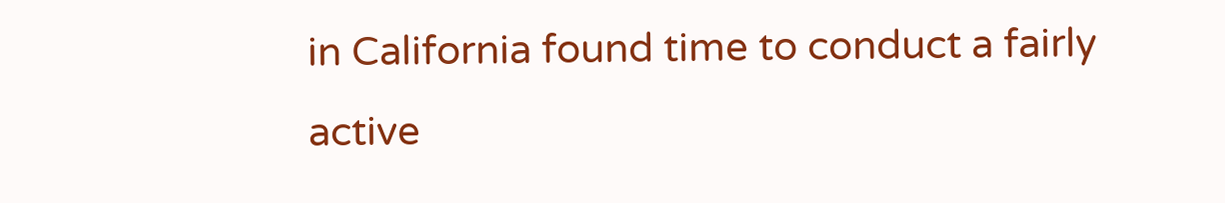in California found time to conduct a fairly active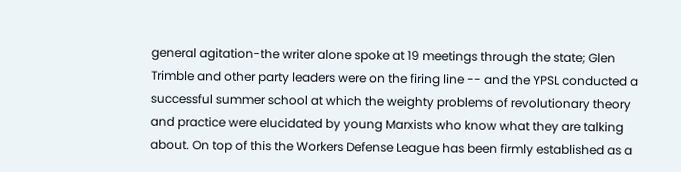general agitation-the writer alone spoke at 19 meetings through the state; Glen Trimble and other party leaders were on the firing line -- and the YPSL conducted a successful summer school at which the weighty problems of revolutionary theory and practice were elucidated by young Marxists who know what they are talking about. On top of this the Workers Defense League has been firmly established as a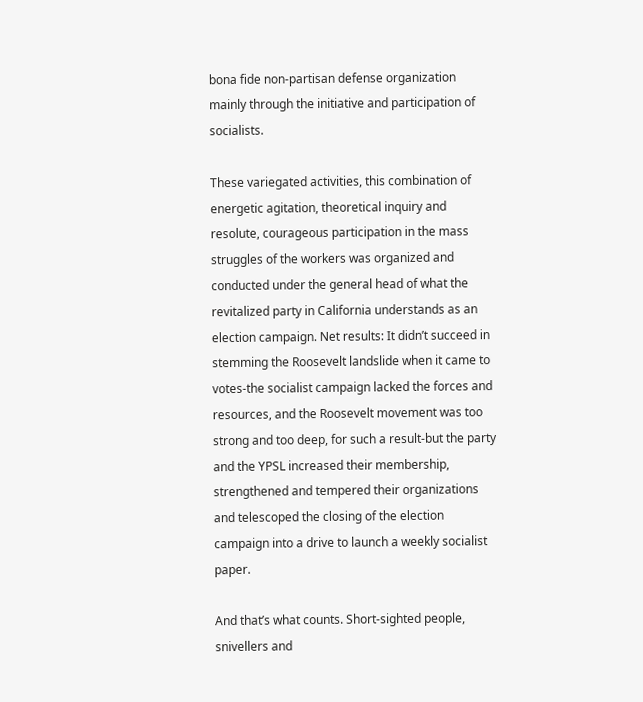bona fide non-partisan defense organization mainly through the initiative and participation of socialists.

These variegated activities, this combination of energetic agitation, theoretical inquiry and resolute, courageous participation in the mass struggles of the workers was organized and conducted under the general head of what the revitalized party in California understands as an election campaign. Net results: It didn’t succeed in stemming the Roosevelt landslide when it came to votes-the socialist campaign lacked the forces and resources, and the Roosevelt movement was too strong and too deep, for such a result-but the party and the YPSL increased their membership, strengthened and tempered their organizations and telescoped the closing of the election campaign into a drive to launch a weekly socialist paper.

And that’s what counts. Short-sighted people, snivellers and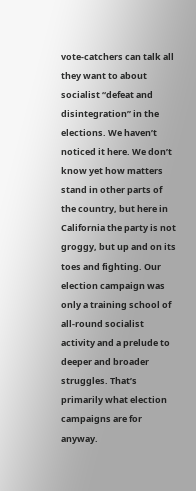vote-catchers can talk all they want to about socialist “defeat and disintegration” in the elections. We haven’t noticed it here. We don’t know yet how matters stand in other parts of the country, but here in California the party is not groggy, but up and on its toes and fighting. Our election campaign was only a training school of all-round socialist activity and a prelude to deeper and broader struggles. That’s primarily what election campaigns are for anyway.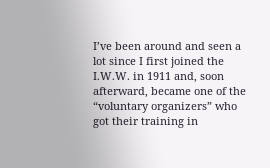I’ve been around and seen a lot since I first joined the I.W.W. in 1911 and, soon afterward, became one of the “voluntary organizers” who got their training in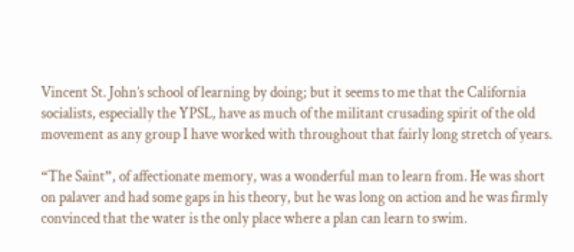Vincent St. John’s school of learning by doing; but it seems to me that the California socialists, especially the YPSL, have as much of the militant crusading spirit of the old movement as any group I have worked with throughout that fairly long stretch of years.

“The Saint”, of affectionate memory, was a wonderful man to learn from. He was short on palaver and had some gaps in his theory, but he was long on action and he was firmly convinced that the water is the only place where a plan can learn to swim.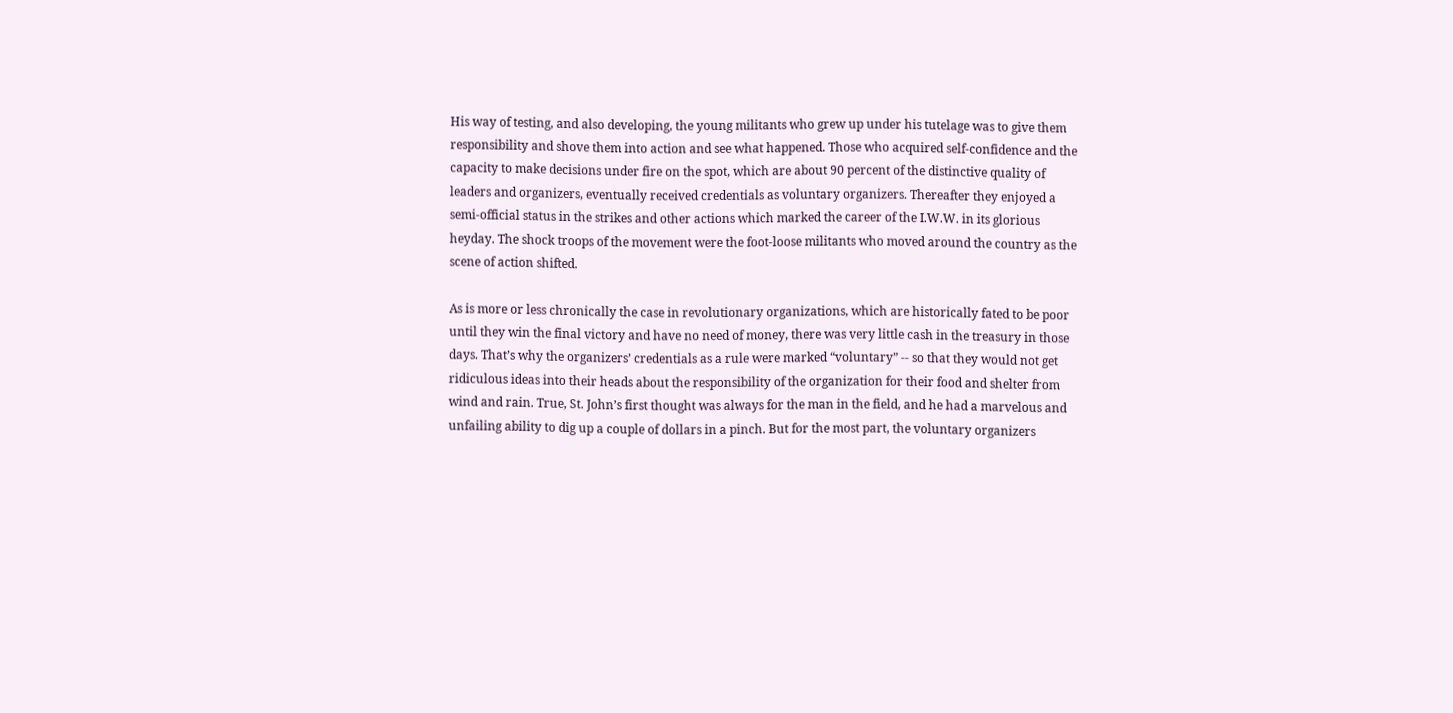His way of testing, and also developing, the young militants who grew up under his tutelage was to give them responsibility and shove them into action and see what happened. Those who acquired self-confidence and the capacity to make decisions under fire on the spot, which are about 90 percent of the distinctive quality of leaders and organizers, eventually received credentials as voluntary organizers. Thereafter they enjoyed a semi-official status in the strikes and other actions which marked the career of the I.W.W. in its glorious heyday. The shock troops of the movement were the foot-loose militants who moved around the country as the scene of action shifted.

As is more or less chronically the case in revolutionary organizations, which are historically fated to be poor until they win the final victory and have no need of money, there was very little cash in the treasury in those days. That’s why the organizers’ credentials as a rule were marked “voluntary” -- so that they would not get ridiculous ideas into their heads about the responsibility of the organization for their food and shelter from wind and rain. True, St. John’s first thought was always for the man in the field, and he had a marvelous and unfailing ability to dig up a couple of dollars in a pinch. But for the most part, the voluntary organizers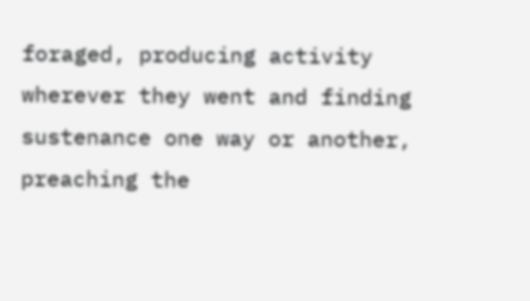foraged, producing activity wherever they went and finding sustenance one way or another, preaching the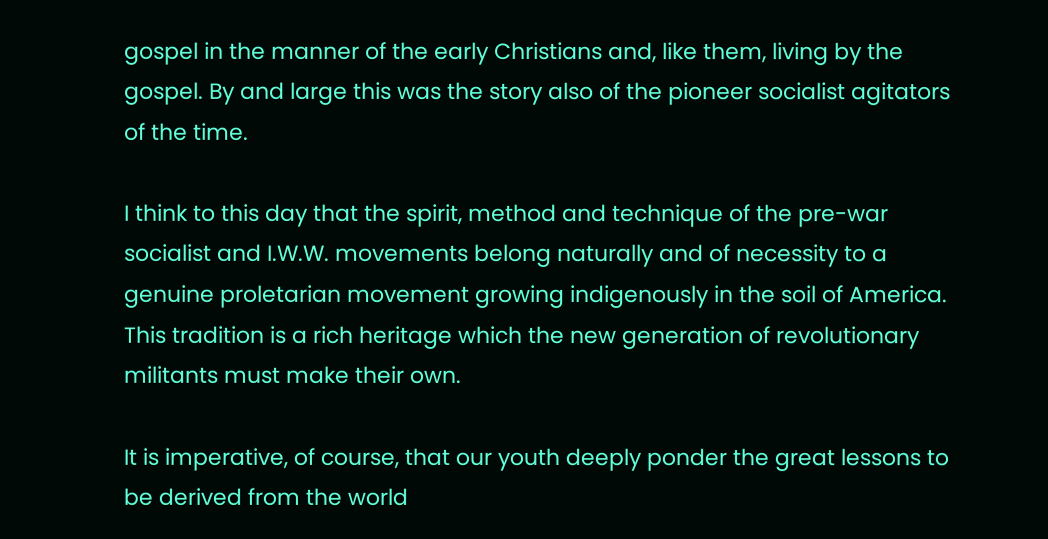gospel in the manner of the early Christians and, like them, living by the gospel. By and large this was the story also of the pioneer socialist agitators of the time.

I think to this day that the spirit, method and technique of the pre-war socialist and I.W.W. movements belong naturally and of necessity to a genuine proletarian movement growing indigenously in the soil of America. This tradition is a rich heritage which the new generation of revolutionary militants must make their own.

It is imperative, of course, that our youth deeply ponder the great lessons to be derived from the world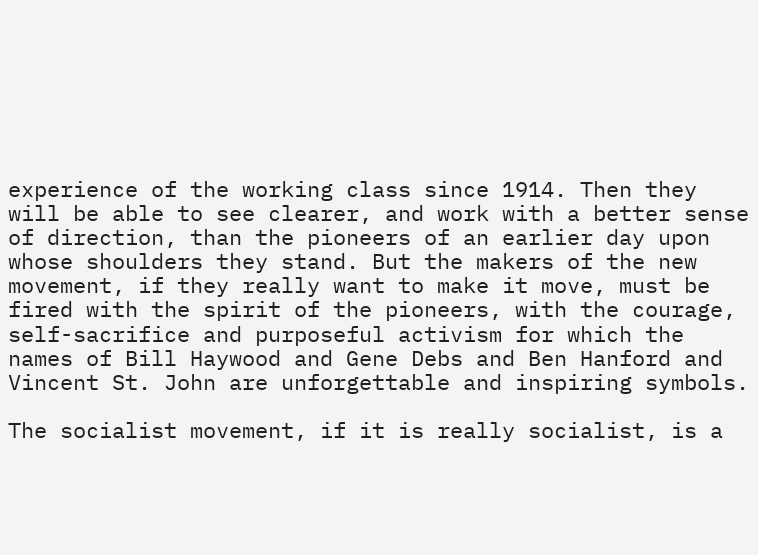experience of the working class since 1914. Then they will be able to see clearer, and work with a better sense of direction, than the pioneers of an earlier day upon whose shoulders they stand. But the makers of the new movement, if they really want to make it move, must be fired with the spirit of the pioneers, with the courage, self-sacrifice and purposeful activism for which the names of Bill Haywood and Gene Debs and Ben Hanford and Vincent St. John are unforgettable and inspiring symbols.

The socialist movement, if it is really socialist, is a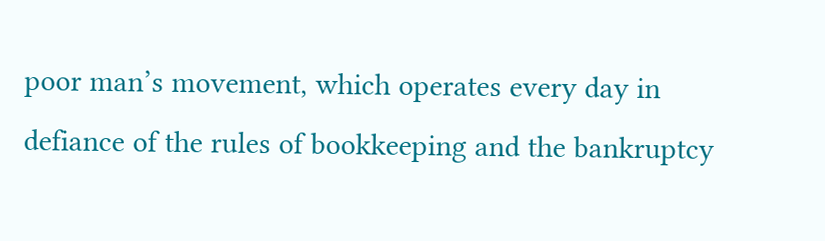poor man’s movement, which operates every day in defiance of the rules of bookkeeping and the bankruptcy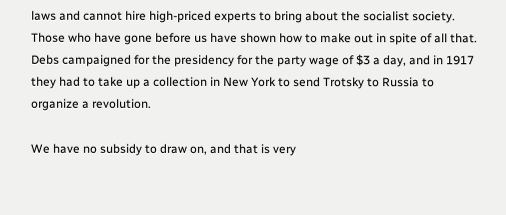laws and cannot hire high-priced experts to bring about the socialist society. Those who have gone before us have shown how to make out in spite of all that. Debs campaigned for the presidency for the party wage of $3 a day, and in 1917 they had to take up a collection in New York to send Trotsky to Russia to organize a revolution.

We have no subsidy to draw on, and that is very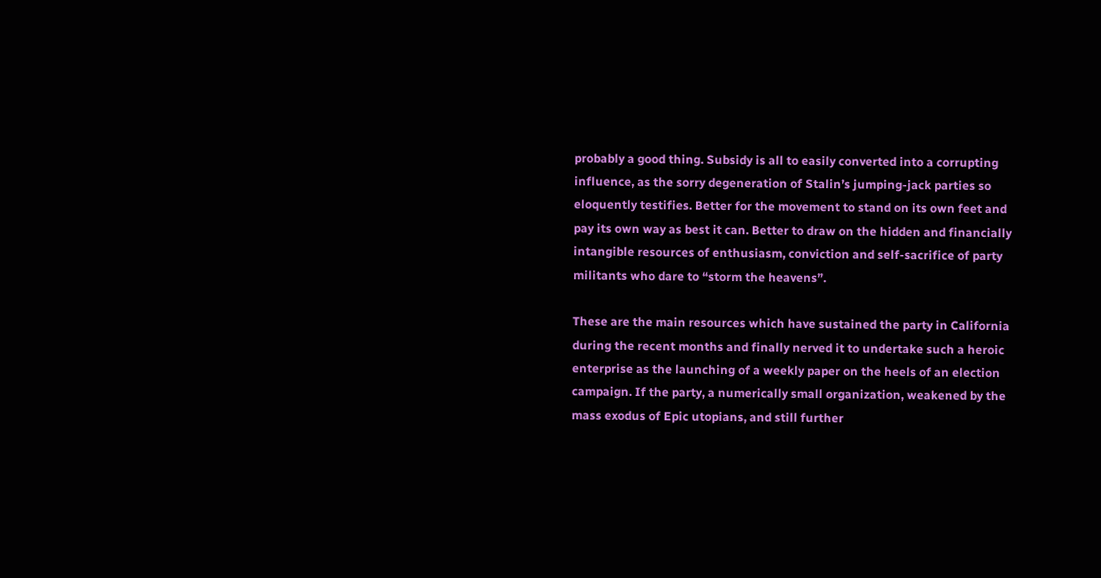probably a good thing. Subsidy is all to easily converted into a corrupting influence, as the sorry degeneration of Stalin’s jumping-jack parties so eloquently testifies. Better for the movement to stand on its own feet and pay its own way as best it can. Better to draw on the hidden and financially intangible resources of enthusiasm, conviction and self-sacrifice of party militants who dare to “storm the heavens”.

These are the main resources which have sustained the party in California during the recent months and finally nerved it to undertake such a heroic enterprise as the launching of a weekly paper on the heels of an election campaign. If the party, a numerically small organization, weakened by the mass exodus of Epic utopians, and still further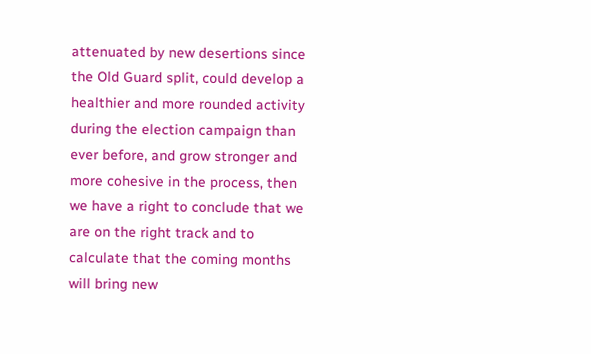attenuated by new desertions since the Old Guard split, could develop a healthier and more rounded activity during the election campaign than ever before, and grow stronger and more cohesive in the process, then we have a right to conclude that we are on the right track and to calculate that the coming months will bring new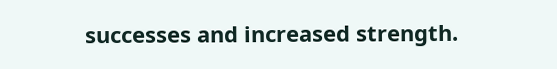successes and increased strength.